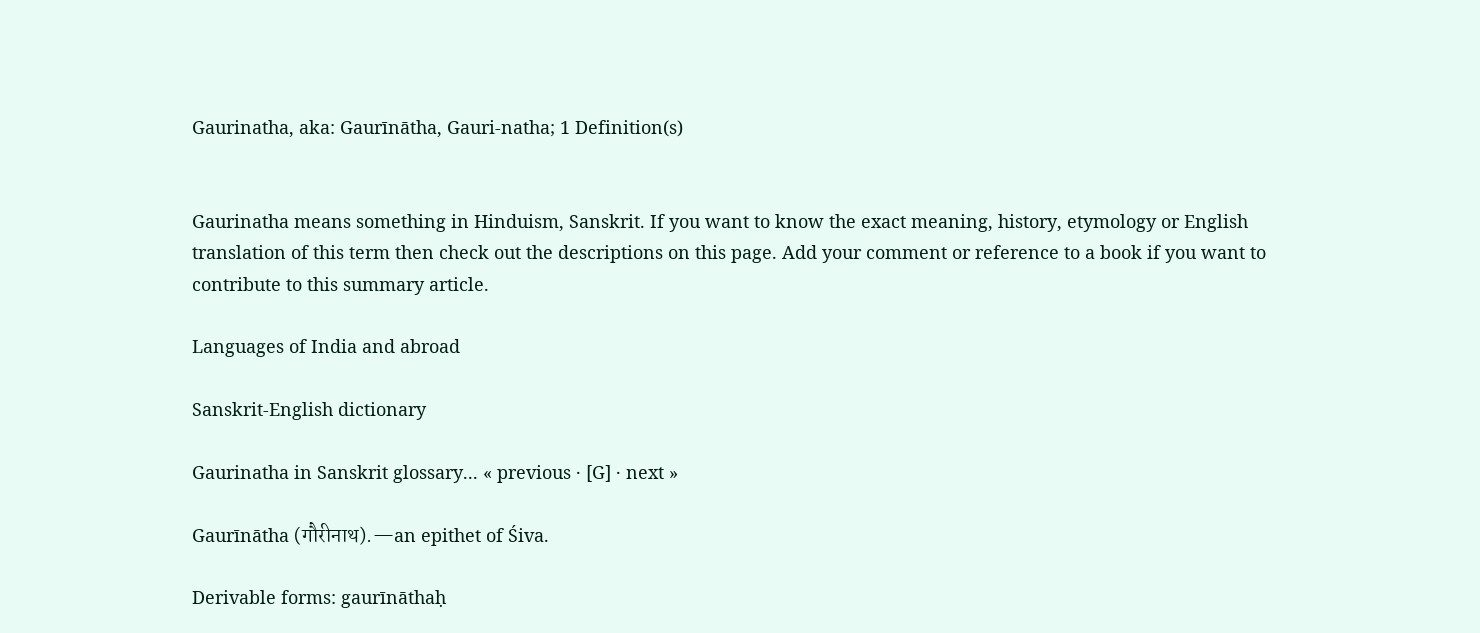Gaurinatha, aka: Gaurīnātha, Gauri-natha; 1 Definition(s)


Gaurinatha means something in Hinduism, Sanskrit. If you want to know the exact meaning, history, etymology or English translation of this term then check out the descriptions on this page. Add your comment or reference to a book if you want to contribute to this summary article.

Languages of India and abroad

Sanskrit-English dictionary

Gaurinatha in Sanskrit glossary... « previous · [G] · next »

Gaurīnātha (गौरीनाथ).—an epithet of Śiva.

Derivable forms: gaurīnāthaḥ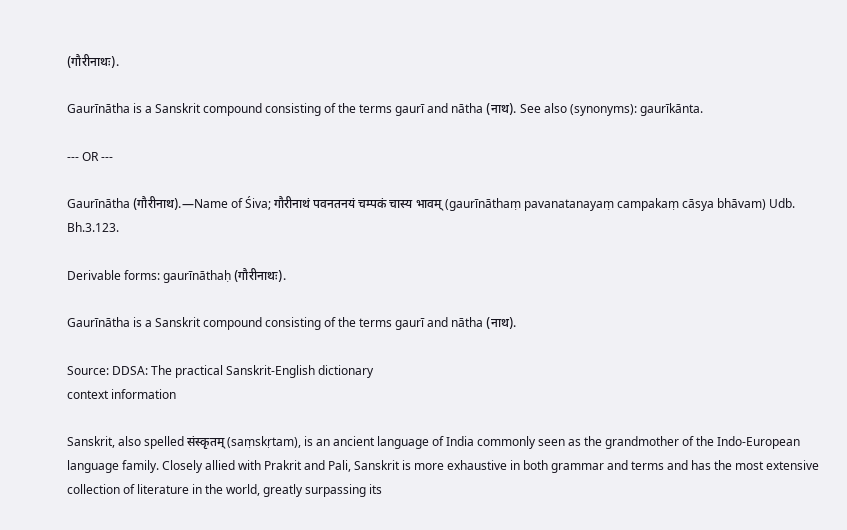(गौरीनाथः).

Gaurīnātha is a Sanskrit compound consisting of the terms gaurī and nātha (नाथ). See also (synonyms): gaurīkānta.

--- OR ---

Gaurīnātha (गौरीनाथ).—Name of Śiva; गौरीनाथं पवनतनयं चम्पकं चास्य भावम् (gaurīnāthaṃ pavanatanayaṃ campakaṃ cāsya bhāvam) Udb. Bh.3.123.

Derivable forms: gaurīnāthaḥ (गौरीनाथः).

Gaurīnātha is a Sanskrit compound consisting of the terms gaurī and nātha (नाथ).

Source: DDSA: The practical Sanskrit-English dictionary
context information

Sanskrit, also spelled संस्कृतम् (saṃskṛtam), is an ancient language of India commonly seen as the grandmother of the Indo-European language family. Closely allied with Prakrit and Pali, Sanskrit is more exhaustive in both grammar and terms and has the most extensive collection of literature in the world, greatly surpassing its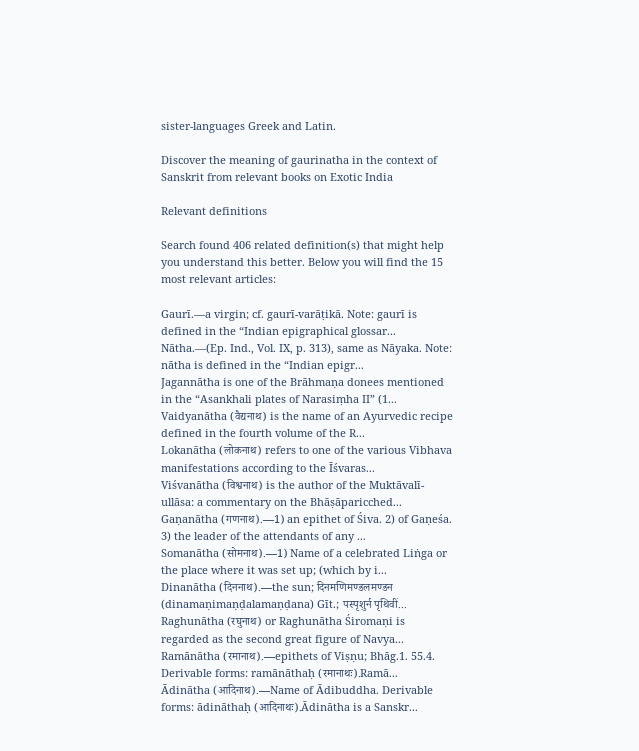sister-languages Greek and Latin.

Discover the meaning of gaurinatha in the context of Sanskrit from relevant books on Exotic India

Relevant definitions

Search found 406 related definition(s) that might help you understand this better. Below you will find the 15 most relevant articles:

Gaurī.—a virgin; cf. gaurī-varāṭikā. Note: gaurī is defined in the “Indian epigraphical glossar...
Nātha.—(Ep. Ind., Vol. IX, p. 313), same as Nāyaka. Note: nātha is defined in the “Indian epigr...
Jagannātha is one of the Brāhmaṇa donees mentioned in the “Asankhali plates of Narasiṃha II” (1...
Vaidyanātha (वैद्यनाथ) is the name of an Ayurvedic recipe defined in the fourth volume of the R...
Lokanātha (लोकनाथ) refers to one of the various Vibhava manifestations according to the Īśvaras...
Viśvanātha (विश्वनाथ) is the author of the Muktāvalī-ullāsa: a commentary on the Bhāṣāparicched...
Gaṇanātha (गणनाथ).—1) an epithet of Śiva. 2) of Gaṇeśa. 3) the leader of the attendants of any ...
Somanātha (सोमनाथ).—1) Name of a celebrated Liṅga or the place where it was set up; (which by i...
Dinanātha (दिननाथ).—the sun; दिनमणिमण्डलमण्डन (dinamaṇimaṇḍalamaṇḍana) Gīt.; पस्पृशुर्न पृथिवीं...
Raghunātha (रघुनाथ) or Raghunātha Śiromaṇi is regarded as the second great figure of Navya...
Ramānātha (रमानाथ).—epithets of Viṣṇu; Bhāg.1. 55.4. Derivable forms: ramānāthaḥ (रमानाथः).Ramā...
Ādinātha (आदिनाथ).—Name of Ādibuddha. Derivable forms: ādināthaḥ (आदिनाथः).Ādinātha is a Sanskr...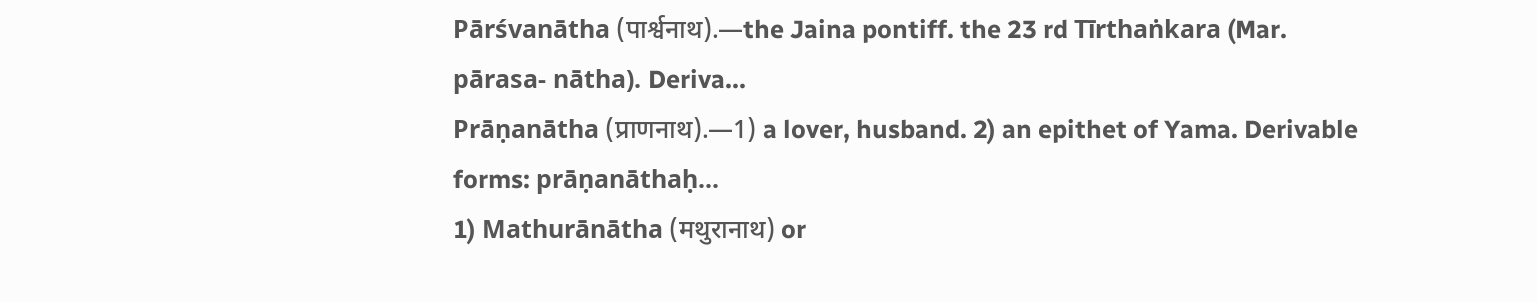Pārśvanātha (पार्श्वनाथ).—the Jaina pontiff. the 23 rd Tīrthaṅkara (Mar. pārasa- nātha). Deriva...
Prāṇanātha (प्राणनाथ).—1) a lover, husband. 2) an epithet of Yama. Derivable forms: prāṇanāthaḥ...
1) Mathurānātha (मथुरानाथ) or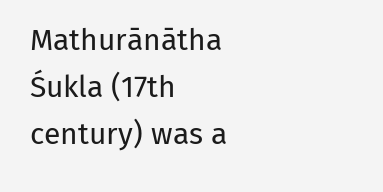Mathurānātha Śukla (17th century) was a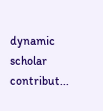dynamic scholar contribut...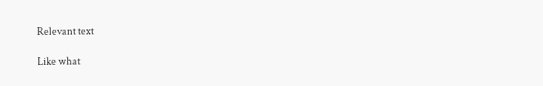Relevant text

Like what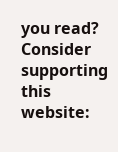you read? Consider supporting this website: